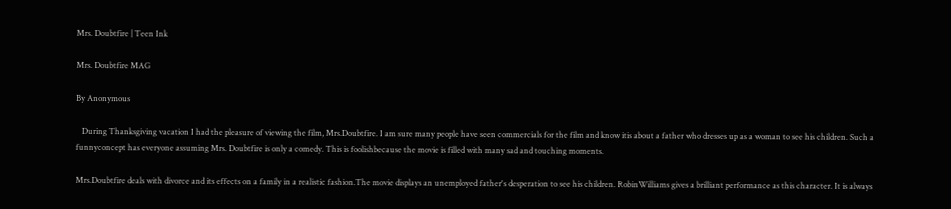Mrs. Doubtfire | Teen Ink

Mrs. Doubtfire MAG

By Anonymous

   During Thanksgiving vacation I had the pleasure of viewing the film, Mrs.Doubtfire. I am sure many people have seen commercials for the film and know itis about a father who dresses up as a woman to see his children. Such a funnyconcept has everyone assuming Mrs. Doubtfire is only a comedy. This is foolishbecause the movie is filled with many sad and touching moments.

Mrs.Doubtfire deals with divorce and its effects on a family in a realistic fashion.The movie displays an unemployed father's desperation to see his children. RobinWilliams gives a brilliant performance as this character. It is always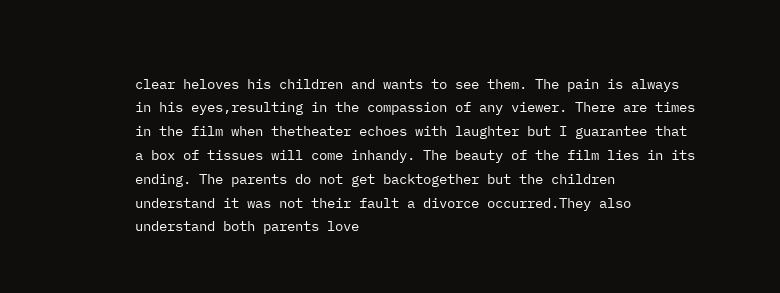clear heloves his children and wants to see them. The pain is always in his eyes,resulting in the compassion of any viewer. There are times in the film when thetheater echoes with laughter but I guarantee that a box of tissues will come inhandy. The beauty of the film lies in its ending. The parents do not get backtogether but the children understand it was not their fault a divorce occurred.They also understand both parents love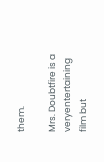them.

Mrs. Doubtfire is a veryentertaining film but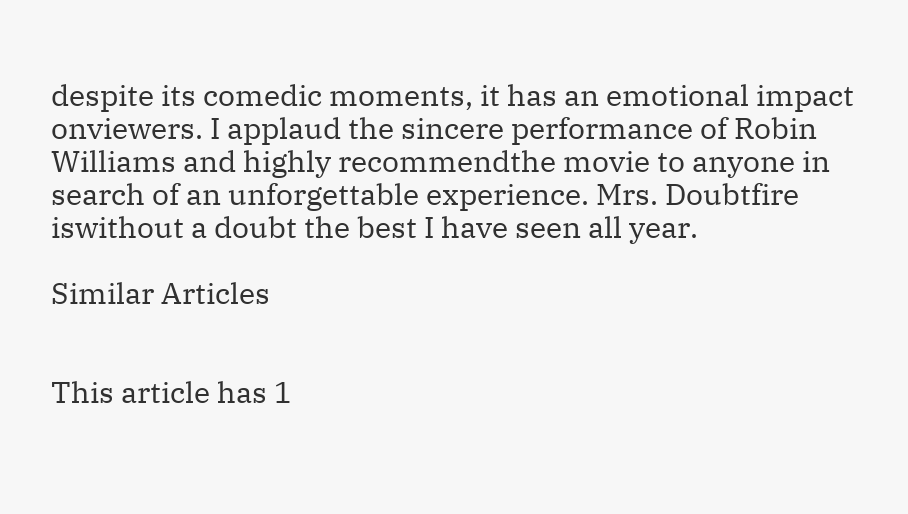despite its comedic moments, it has an emotional impact onviewers. I applaud the sincere performance of Robin Williams and highly recommendthe movie to anyone in search of an unforgettable experience. Mrs. Doubtfire iswithout a doubt the best I have seen all year.

Similar Articles


This article has 1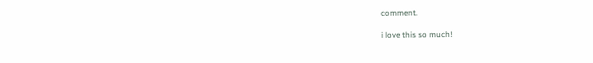comment.

i love this so much!